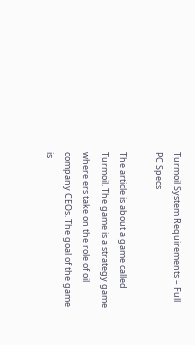Turmoil System Requirements – Full PC Specs

The article is about a game called Turmoil. The game is a strategy game where ers take on the role of oil company CEOs. The goal of the game is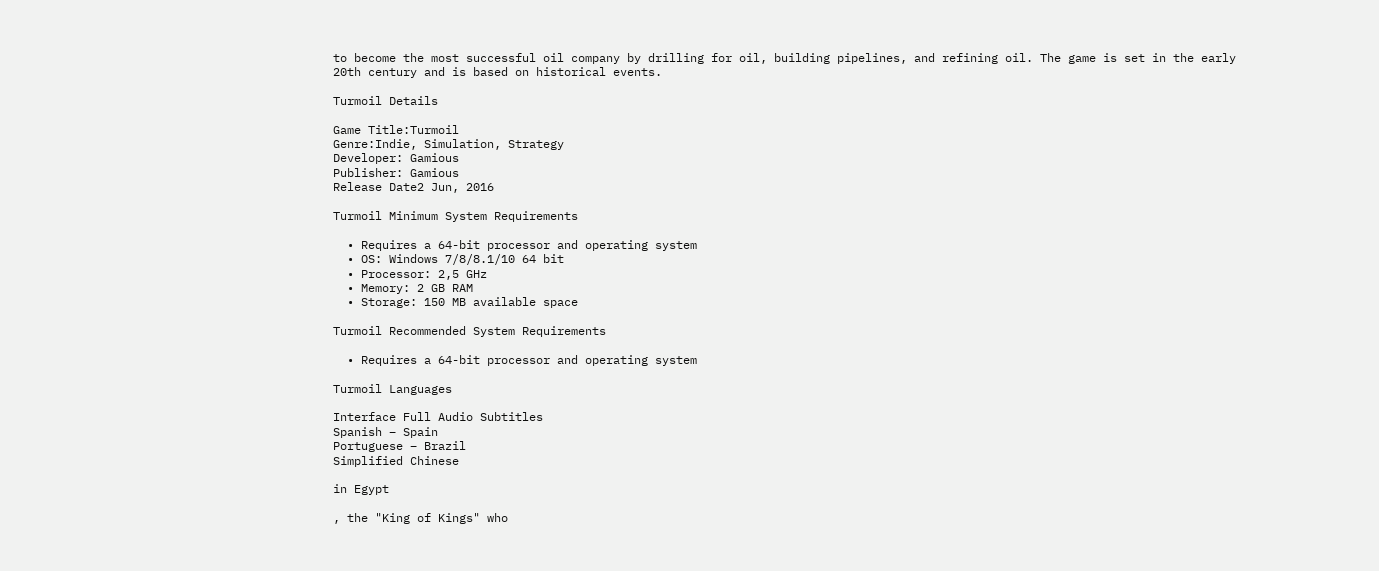to become the most successful oil company by drilling for oil, building pipelines, and refining oil. The game is set in the early 20th century and is based on historical events.

Turmoil Details

Game Title:Turmoil
Genre:Indie, Simulation, Strategy
Developer: Gamious
Publisher: Gamious
Release Date2 Jun, 2016

Turmoil Minimum System Requirements

  • Requires a 64-bit processor and operating system
  • OS: Windows 7/8/8.1/10 64 bit
  • Processor: 2,5 GHz
  • Memory: 2 GB RAM
  • Storage: 150 MB available space

Turmoil Recommended System Requirements

  • Requires a 64-bit processor and operating system

Turmoil Languages

Interface Full Audio Subtitles
Spanish – Spain
Portuguese – Brazil
Simplified Chinese

in Egypt

, the "King of Kings" who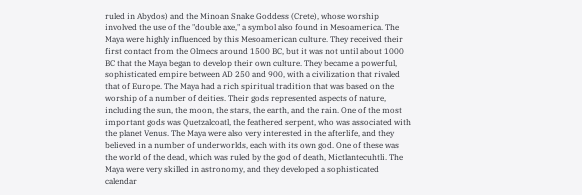ruled in Abydos) and the Minoan Snake Goddess (Crete), whose worship involved the use of the "double axe," a symbol also found in Mesoamerica. The Maya were highly influenced by this Mesoamerican culture. They received their first contact from the Olmecs around 1500 BC, but it was not until about 1000 BC that the Maya began to develop their own culture. They became a powerful, sophisticated empire between AD 250 and 900, with a civilization that rivaled that of Europe. The Maya had a rich spiritual tradition that was based on the worship of a number of deities. Their gods represented aspects of nature, including the sun, the moon, the stars, the earth, and the rain. One of the most important gods was Quetzalcoatl, the feathered serpent, who was associated with the planet Venus. The Maya were also very interested in the afterlife, and they believed in a number of underworlds, each with its own god. One of these was the world of the dead, which was ruled by the god of death, Mictlantecuhtli. The Maya were very skilled in astronomy, and they developed a sophisticated calendar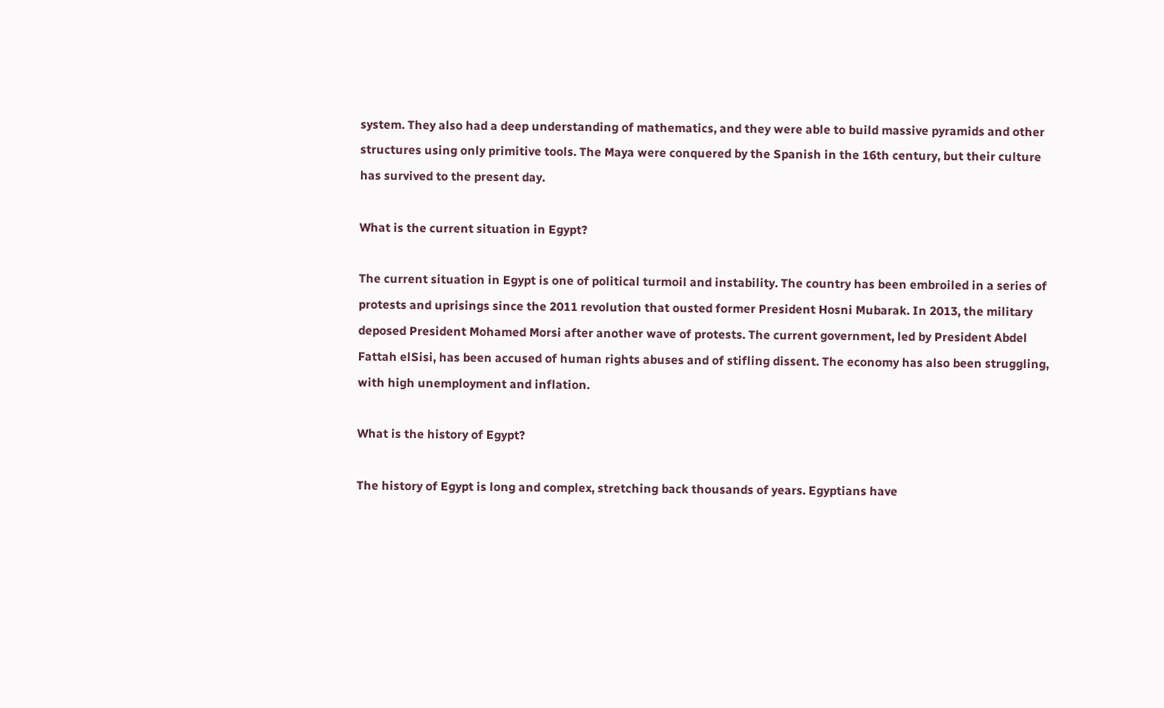system. They also had a deep understanding of mathematics, and they were able to build massive pyramids and other structures using only primitive tools. The Maya were conquered by the Spanish in the 16th century, but their culture has survived to the present day.

What is the current situation in Egypt?

The current situation in Egypt is one of political turmoil and instability. The country has been embroiled in a series of protests and uprisings since the 2011 revolution that ousted former President Hosni Mubarak. In 2013, the military deposed President Mohamed Morsi after another wave of protests. The current government, led by President Abdel Fattah elSisi, has been accused of human rights abuses and of stifling dissent. The economy has also been struggling, with high unemployment and inflation.

What is the history of Egypt?

The history of Egypt is long and complex, stretching back thousands of years. Egyptians have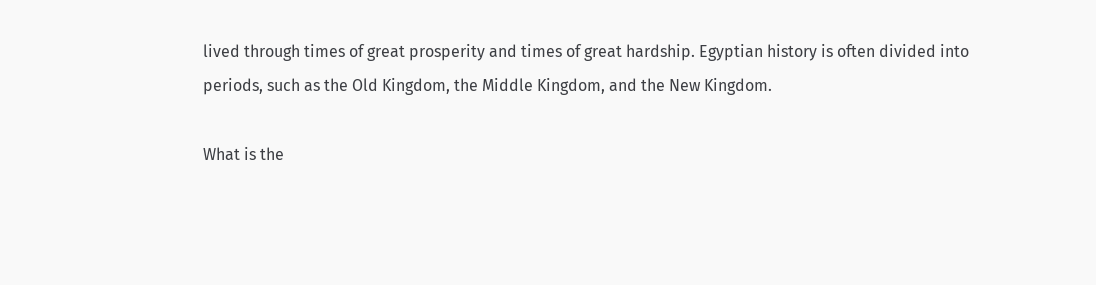lived through times of great prosperity and times of great hardship. Egyptian history is often divided into periods, such as the Old Kingdom, the Middle Kingdom, and the New Kingdom.

What is the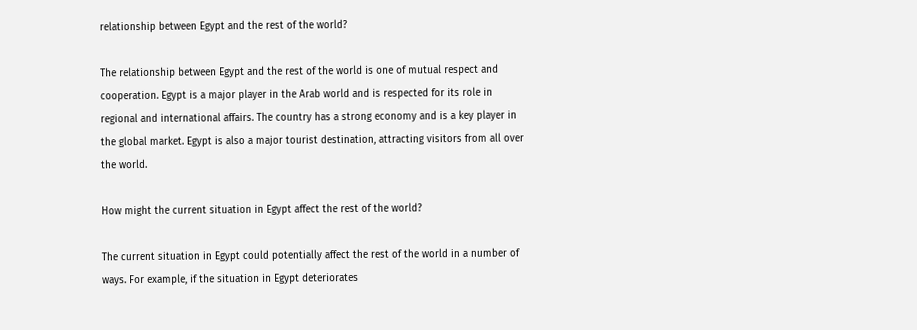relationship between Egypt and the rest of the world?

The relationship between Egypt and the rest of the world is one of mutual respect and cooperation. Egypt is a major player in the Arab world and is respected for its role in regional and international affairs. The country has a strong economy and is a key player in the global market. Egypt is also a major tourist destination, attracting visitors from all over the world.

How might the current situation in Egypt affect the rest of the world?

The current situation in Egypt could potentially affect the rest of the world in a number of ways. For example, if the situation in Egypt deteriorates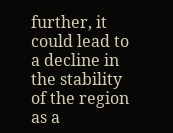further, it could lead to a decline in the stability of the region as a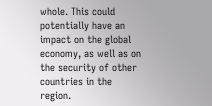whole. This could potentially have an impact on the global economy, as well as on the security of other countries in the region.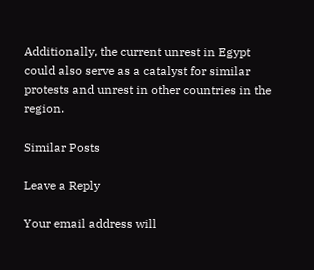Additionally, the current unrest in Egypt could also serve as a catalyst for similar protests and unrest in other countries in the region.

Similar Posts

Leave a Reply

Your email address will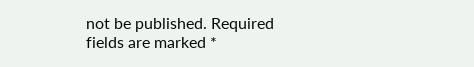not be published. Required fields are marked *